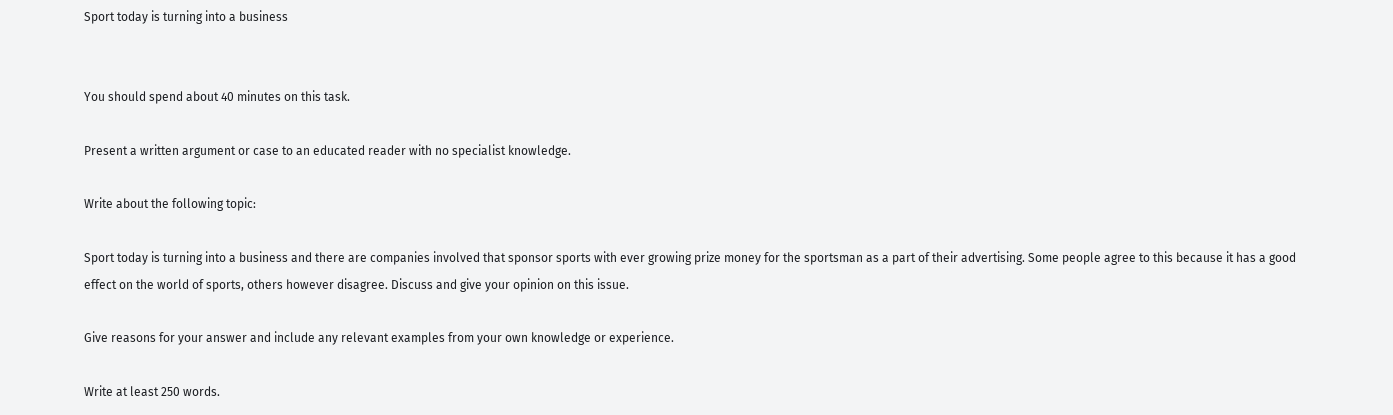Sport today is turning into a business


You should spend about 40 minutes on this task.

Present a written argument or case to an educated reader with no specialist knowledge.

Write about the following topic:

Sport today is turning into a business and there are companies involved that sponsor sports with ever growing prize money for the sportsman as a part of their advertising. Some people agree to this because it has a good effect on the world of sports, others however disagree. Discuss and give your opinion on this issue.

Give reasons for your answer and include any relevant examples from your own knowledge or experience.

Write at least 250 words.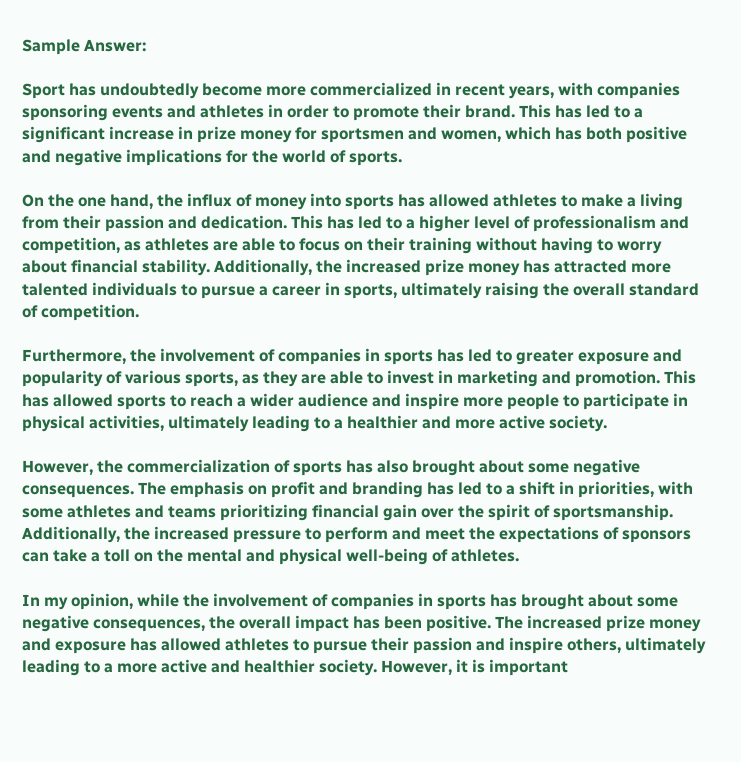Sample Answer:

Sport has undoubtedly become more commercialized in recent years, with companies sponsoring events and athletes in order to promote their brand. This has led to a significant increase in prize money for sportsmen and women, which has both positive and negative implications for the world of sports.

On the one hand, the influx of money into sports has allowed athletes to make a living from their passion and dedication. This has led to a higher level of professionalism and competition, as athletes are able to focus on their training without having to worry about financial stability. Additionally, the increased prize money has attracted more talented individuals to pursue a career in sports, ultimately raising the overall standard of competition.

Furthermore, the involvement of companies in sports has led to greater exposure and popularity of various sports, as they are able to invest in marketing and promotion. This has allowed sports to reach a wider audience and inspire more people to participate in physical activities, ultimately leading to a healthier and more active society.

However, the commercialization of sports has also brought about some negative consequences. The emphasis on profit and branding has led to a shift in priorities, with some athletes and teams prioritizing financial gain over the spirit of sportsmanship. Additionally, the increased pressure to perform and meet the expectations of sponsors can take a toll on the mental and physical well-being of athletes.

In my opinion, while the involvement of companies in sports has brought about some negative consequences, the overall impact has been positive. The increased prize money and exposure has allowed athletes to pursue their passion and inspire others, ultimately leading to a more active and healthier society. However, it is important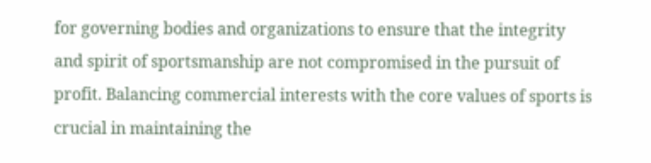for governing bodies and organizations to ensure that the integrity and spirit of sportsmanship are not compromised in the pursuit of profit. Balancing commercial interests with the core values of sports is crucial in maintaining the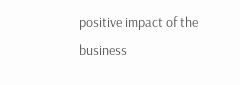positive impact of the business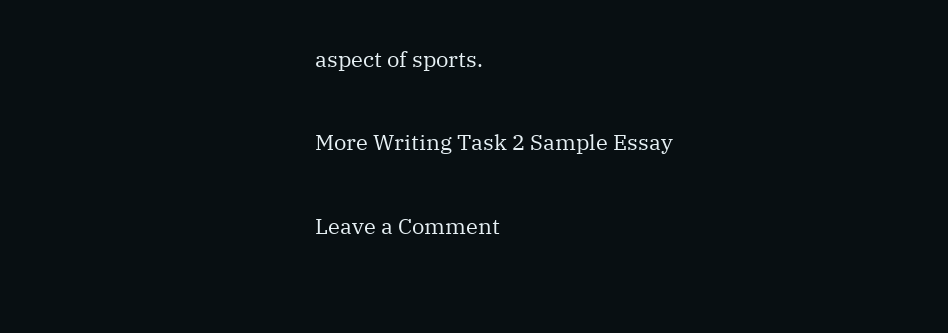aspect of sports.

More Writing Task 2 Sample Essay

Leave a Comment